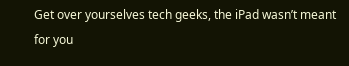Get over yourselves tech geeks, the iPad wasn’t meant for you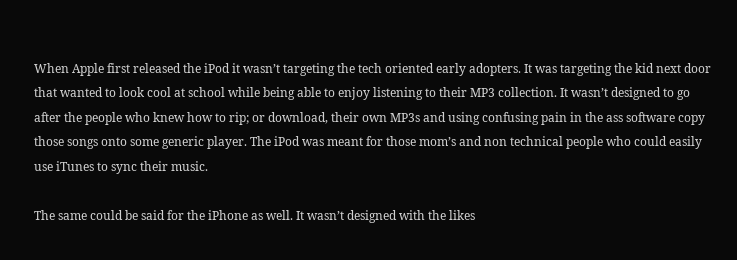When Apple first released the iPod it wasn’t targeting the tech oriented early adopters. It was targeting the kid next door that wanted to look cool at school while being able to enjoy listening to their MP3 collection. It wasn’t designed to go after the people who knew how to rip; or download, their own MP3s and using confusing pain in the ass software copy those songs onto some generic player. The iPod was meant for those mom’s and non technical people who could easily use iTunes to sync their music.

The same could be said for the iPhone as well. It wasn’t designed with the likes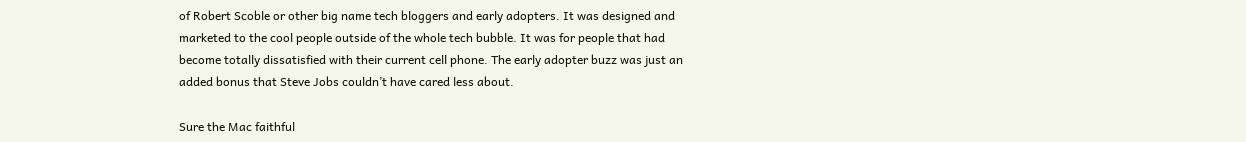of Robert Scoble or other big name tech bloggers and early adopters. It was designed and marketed to the cool people outside of the whole tech bubble. It was for people that had become totally dissatisfied with their current cell phone. The early adopter buzz was just an added bonus that Steve Jobs couldn’t have cared less about.

Sure the Mac faithful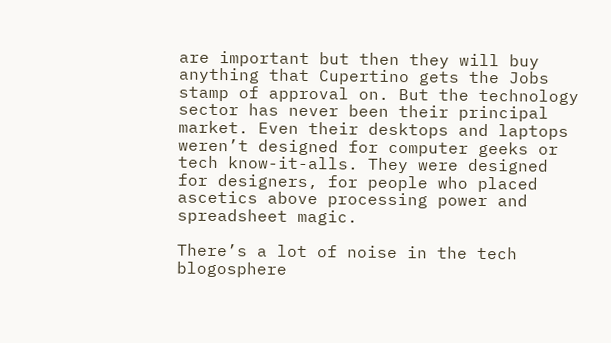are important but then they will buy anything that Cupertino gets the Jobs stamp of approval on. But the technology sector has never been their principal market. Even their desktops and laptops weren’t designed for computer geeks or tech know-it-alls. They were designed for designers, for people who placed ascetics above processing power and spreadsheet magic.

There’s a lot of noise in the tech blogosphere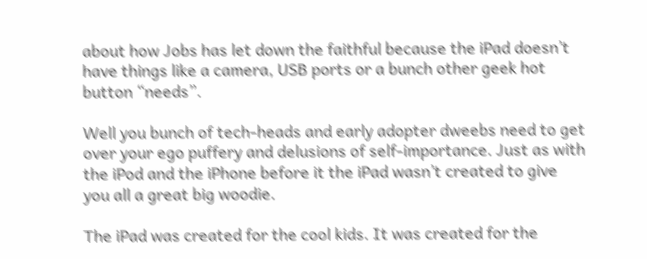about how Jobs has let down the faithful because the iPad doesn’t have things like a camera, USB ports or a bunch other geek hot button “needs”.

Well you bunch of tech-heads and early adopter dweebs need to get over your ego puffery and delusions of self-importance. Just as with the iPod and the iPhone before it the iPad wasn’t created to give you all a great big woodie.

The iPad was created for the cool kids. It was created for the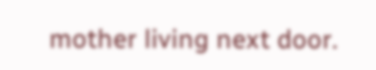mother living next door.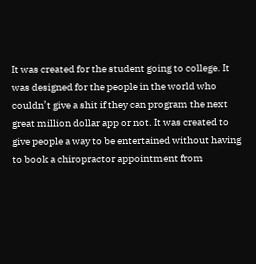It was created for the student going to college. It was designed for the people in the world who couldn’t give a shit if they can program the next great million dollar app or not. It was created to give people a way to be entertained without having to book a chiropractor appointment from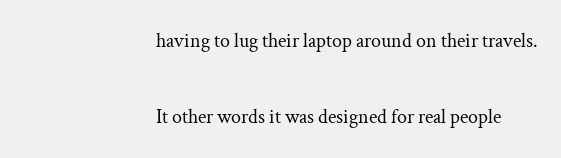having to lug their laptop around on their travels.

It other words it was designed for real people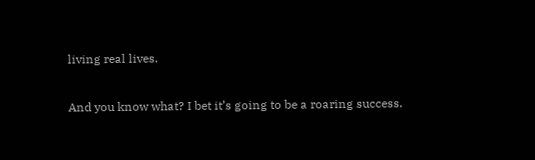living real lives.

And you know what? I bet it’s going to be a roaring success.